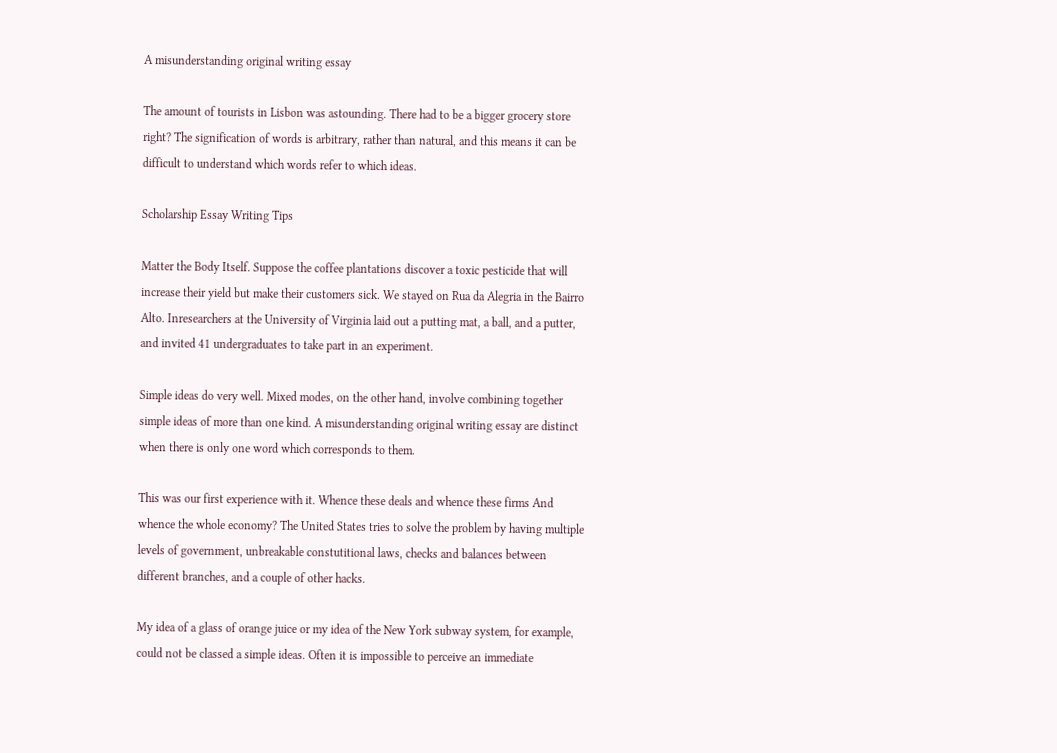A misunderstanding original writing essay

The amount of tourists in Lisbon was astounding. There had to be a bigger grocery store right? The signification of words is arbitrary, rather than natural, and this means it can be difficult to understand which words refer to which ideas.

Scholarship Essay Writing Tips

Matter the Body Itself. Suppose the coffee plantations discover a toxic pesticide that will increase their yield but make their customers sick. We stayed on Rua da Alegria in the Bairro Alto. Inresearchers at the University of Virginia laid out a putting mat, a ball, and a putter, and invited 41 undergraduates to take part in an experiment.

Simple ideas do very well. Mixed modes, on the other hand, involve combining together simple ideas of more than one kind. A misunderstanding original writing essay are distinct when there is only one word which corresponds to them.

This was our first experience with it. Whence these deals and whence these firms And whence the whole economy? The United States tries to solve the problem by having multiple levels of government, unbreakable constutitional laws, checks and balances between different branches, and a couple of other hacks.

My idea of a glass of orange juice or my idea of the New York subway system, for example, could not be classed a simple ideas. Often it is impossible to perceive an immediate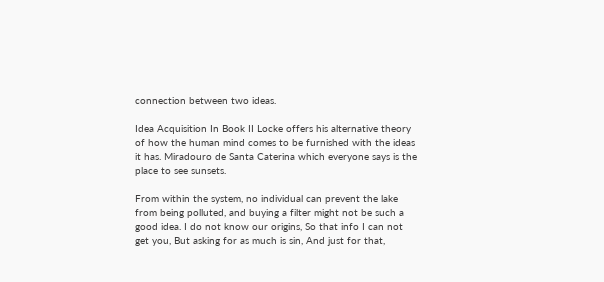connection between two ideas.

Idea Acquisition In Book II Locke offers his alternative theory of how the human mind comes to be furnished with the ideas it has. Miradouro de Santa Caterina which everyone says is the place to see sunsets.

From within the system, no individual can prevent the lake from being polluted, and buying a filter might not be such a good idea. I do not know our origins, So that info I can not get you, But asking for as much is sin, And just for that,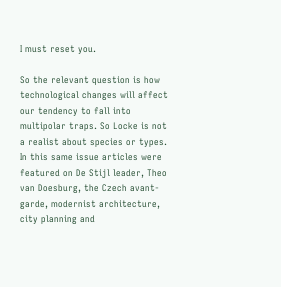I must reset you.

So the relevant question is how technological changes will affect our tendency to fall into multipolar traps. So Locke is not a realist about species or types. In this same issue articles were featured on De Stijl leader, Theo van Doesburg, the Czech avant-garde, modernist architecture, city planning and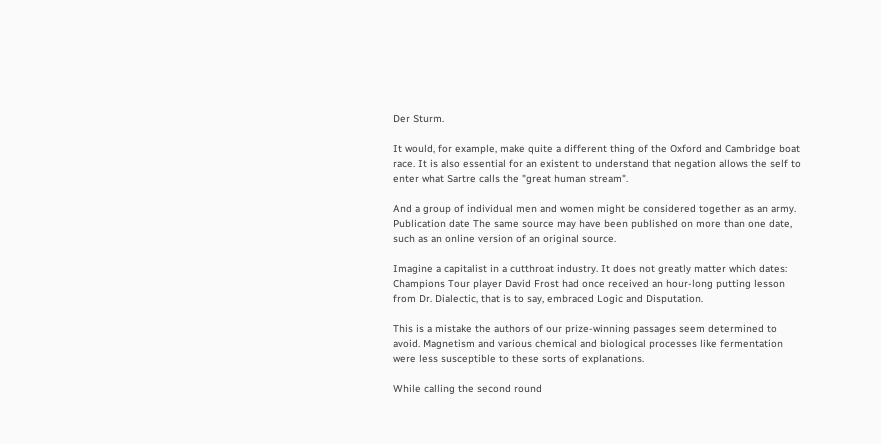Der Sturm.

It would, for example, make quite a different thing of the Oxford and Cambridge boat race. It is also essential for an existent to understand that negation allows the self to enter what Sartre calls the "great human stream".

And a group of individual men and women might be considered together as an army. Publication date The same source may have been published on more than one date, such as an online version of an original source.

Imagine a capitalist in a cutthroat industry. It does not greatly matter which dates: Champions Tour player David Frost had once received an hour-long putting lesson from Dr. Dialectic, that is to say, embraced Logic and Disputation.

This is a mistake the authors of our prize-winning passages seem determined to avoid. Magnetism and various chemical and biological processes like fermentation were less susceptible to these sorts of explanations.

While calling the second round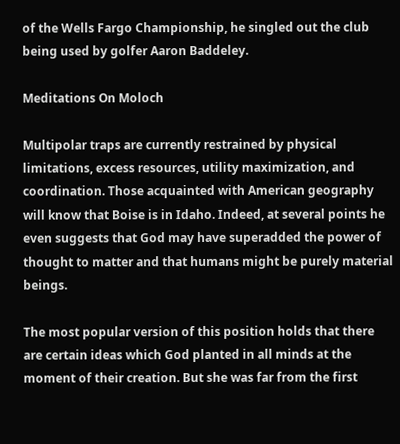of the Wells Fargo Championship, he singled out the club being used by golfer Aaron Baddeley.

Meditations On Moloch

Multipolar traps are currently restrained by physical limitations, excess resources, utility maximization, and coordination. Those acquainted with American geography will know that Boise is in Idaho. Indeed, at several points he even suggests that God may have superadded the power of thought to matter and that humans might be purely material beings.

The most popular version of this position holds that there are certain ideas which God planted in all minds at the moment of their creation. But she was far from the first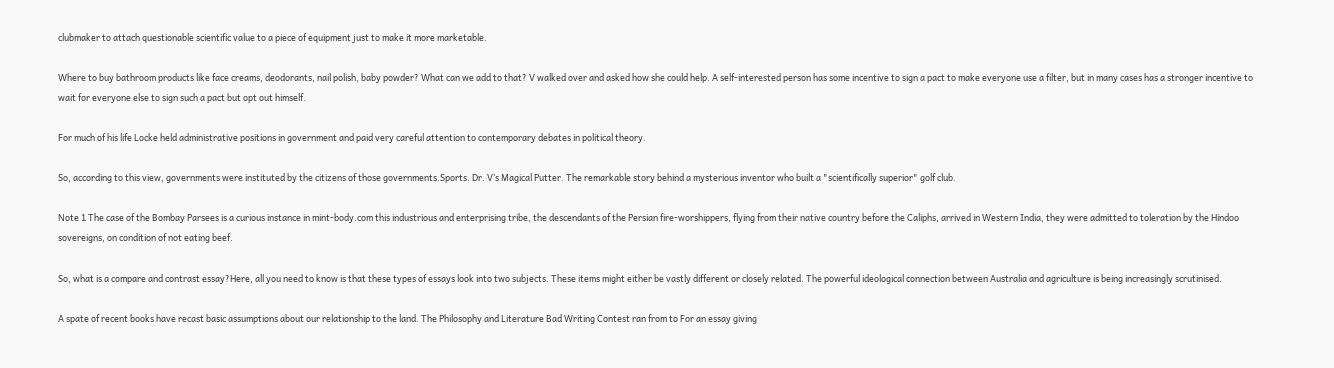clubmaker to attach questionable scientific value to a piece of equipment just to make it more marketable.

Where to buy bathroom products like face creams, deodorants, nail polish, baby powder? What can we add to that? V walked over and asked how she could help. A self-interested person has some incentive to sign a pact to make everyone use a filter, but in many cases has a stronger incentive to wait for everyone else to sign such a pact but opt out himself.

For much of his life Locke held administrative positions in government and paid very careful attention to contemporary debates in political theory.

So, according to this view, governments were instituted by the citizens of those governments.Sports. Dr. V’s Magical Putter. The remarkable story behind a mysterious inventor who built a "scientifically superior" golf club.

Note 1 The case of the Bombay Parsees is a curious instance in mint-body.com this industrious and enterprising tribe, the descendants of the Persian fire-worshippers, flying from their native country before the Caliphs, arrived in Western India, they were admitted to toleration by the Hindoo sovereigns, on condition of not eating beef.

So, what is a compare and contrast essay?Here, all you need to know is that these types of essays look into two subjects. These items might either be vastly different or closely related. The powerful ideological connection between Australia and agriculture is being increasingly scrutinised.

A spate of recent books have recast basic assumptions about our relationship to the land. The Philosophy and Literature Bad Writing Contest ran from to For an essay giving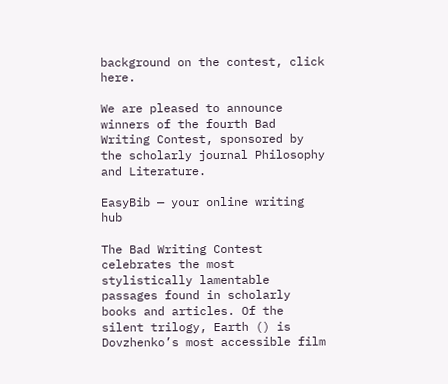background on the contest, click here.

We are pleased to announce winners of the fourth Bad Writing Contest, sponsored by the scholarly journal Philosophy and Literature.

EasyBib — your online writing hub

The Bad Writing Contest celebrates the most stylistically lamentable passages found in scholarly books and articles. Of the silent trilogy, Earth () is Dovzhenko’s most accessible film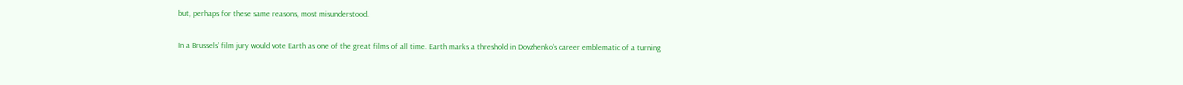but, perhaps for these same reasons, most misunderstood.

In a Brussels’ film jury would vote Earth as one of the great films of all time. Earth marks a threshold in Dovzhenko’s career emblematic of a turning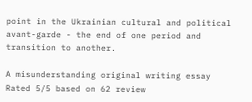point in the Ukrainian cultural and political avant-garde - the end of one period and transition to another.

A misunderstanding original writing essay
Rated 5/5 based on 62 review